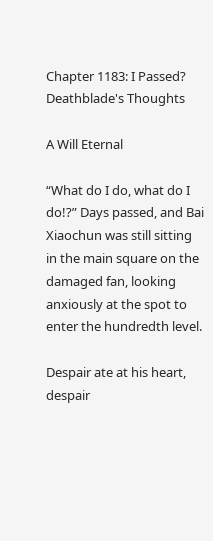Chapter 1183: I Passed? Deathblade's Thoughts

A Will Eternal

“What do I do, what do I do!?” Days passed, and Bai Xiaochun was still sitting in the main square on the damaged fan, looking anxiously at the spot to enter the hundredth level.

Despair ate at his heart, despair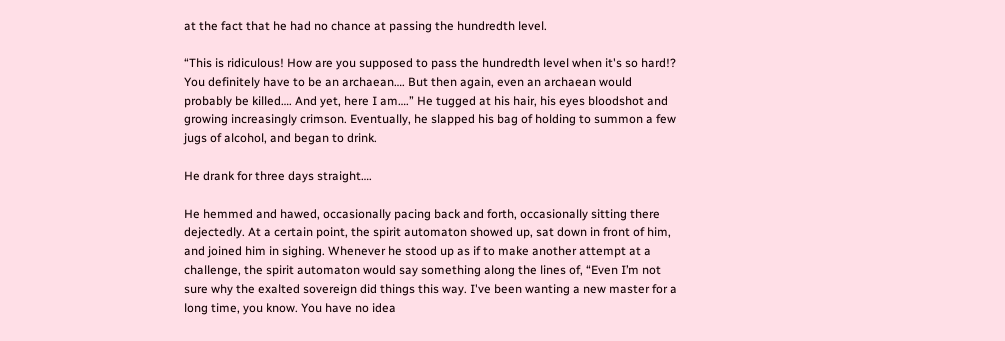at the fact that he had no chance at passing the hundredth level.

“This is ridiculous! How are you supposed to pass the hundredth level when it's so hard!? You definitely have to be an archaean…. But then again, even an archaean would probably be killed…. And yet, here I am….” He tugged at his hair, his eyes bloodshot and growing increasingly crimson. Eventually, he slapped his bag of holding to summon a few jugs of alcohol, and began to drink.

He drank for three days straight….

He hemmed and hawed, occasionally pacing back and forth, occasionally sitting there dejectedly. At a certain point, the spirit automaton showed up, sat down in front of him, and joined him in sighing. Whenever he stood up as if to make another attempt at a challenge, the spirit automaton would say something along the lines of, “Even I’m not sure why the exalted sovereign did things this way. I've been wanting a new master for a long time, you know. You have no idea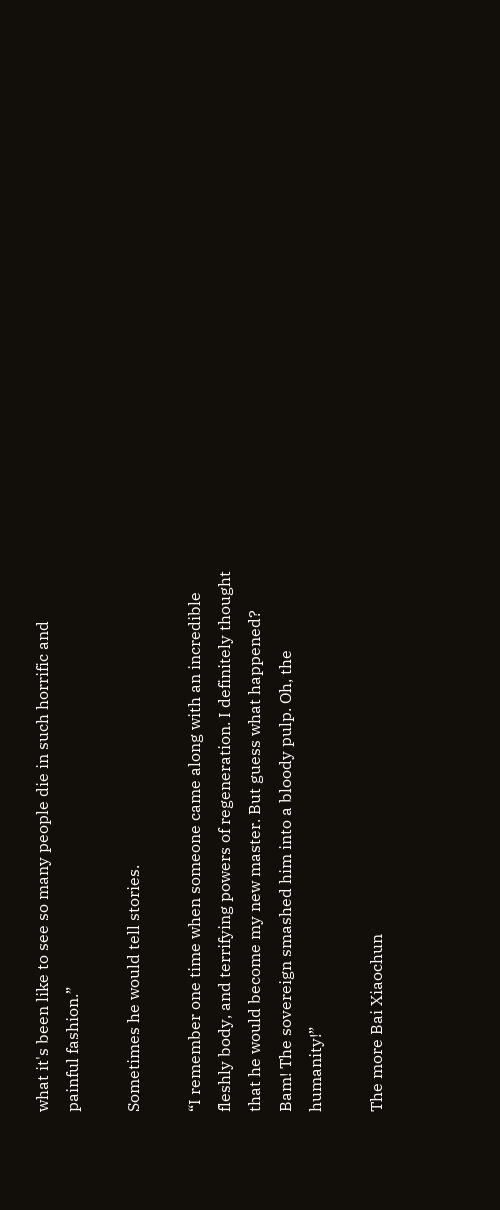what it's been like to see so many people die in such horrific and painful fashion.”

Sometimes he would tell stories.

“I remember one time when someone came along with an incredible fleshly body, and terrifying powers of regeneration. I definitely thought that he would become my new master. But guess what happened? Bam! The sovereign smashed him into a bloody pulp. Oh, the humanity!”

The more Bai Xiaochun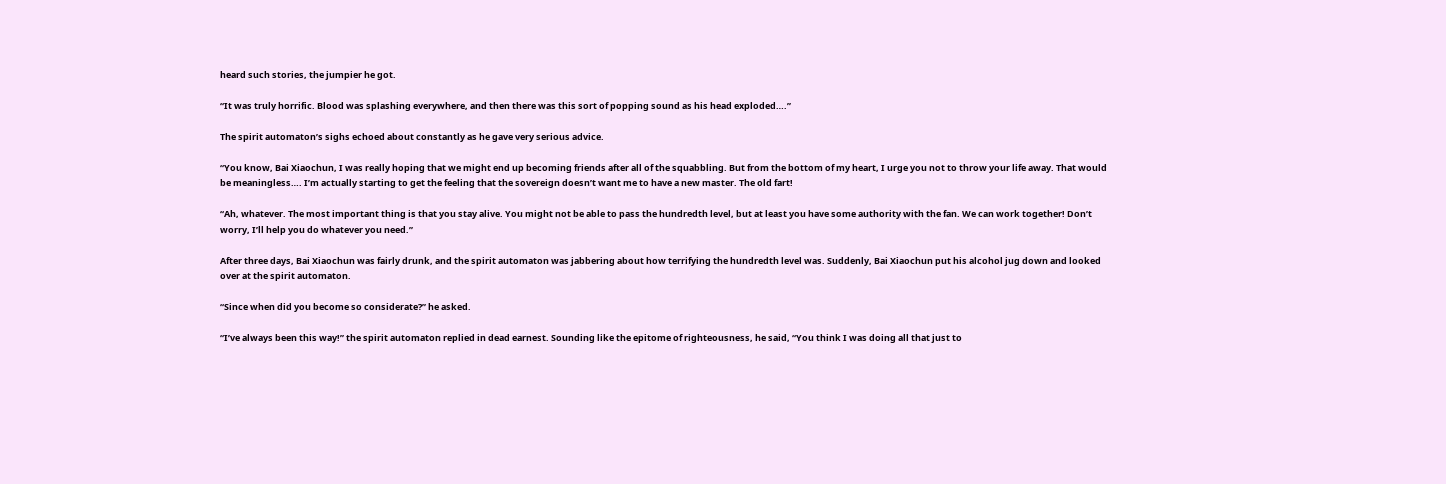heard such stories, the jumpier he got.

“It was truly horrific. Blood was splashing everywhere, and then there was this sort of popping sound as his head exploded….”

The spirit automaton’s sighs echoed about constantly as he gave very serious advice.

“You know, Bai Xiaochun, I was really hoping that we might end up becoming friends after all of the squabbling. But from the bottom of my heart, I urge you not to throw your life away. That would be meaningless…. I’m actually starting to get the feeling that the sovereign doesn’t want me to have a new master. The old fart!

“Ah, whatever. The most important thing is that you stay alive. You might not be able to pass the hundredth level, but at least you have some authority with the fan. We can work together! Don’t worry, I’ll help you do whatever you need.”

After three days, Bai Xiaochun was fairly drunk, and the spirit automaton was jabbering about how terrifying the hundredth level was. Suddenly, Bai Xiaochun put his alcohol jug down and looked over at the spirit automaton.

“Since when did you become so considerate?” he asked.

“I’ve always been this way!” the spirit automaton replied in dead earnest. Sounding like the epitome of righteousness, he said, “You think I was doing all that just to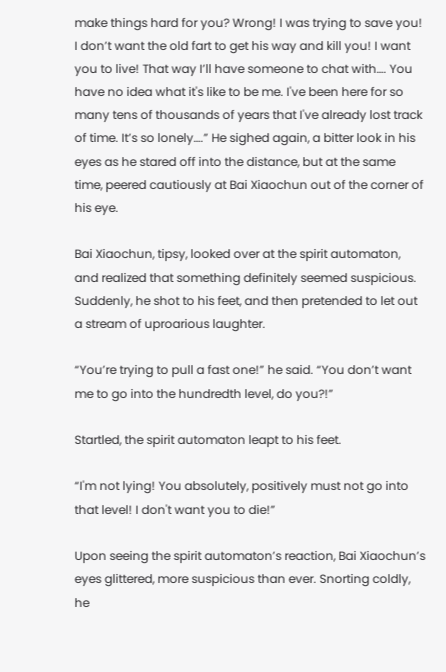make things hard for you? Wrong! I was trying to save you! I don’t want the old fart to get his way and kill you! I want you to live! That way I’ll have someone to chat with…. You have no idea what it's like to be me. I've been here for so many tens of thousands of years that I've already lost track of time. It’s so lonely….” He sighed again, a bitter look in his eyes as he stared off into the distance, but at the same time, peered cautiously at Bai Xiaochun out of the corner of his eye.

Bai Xiaochun, tipsy, looked over at the spirit automaton, and realized that something definitely seemed suspicious. Suddenly, he shot to his feet, and then pretended to let out a stream of uproarious laughter.

“You’re trying to pull a fast one!” he said. “You don’t want me to go into the hundredth level, do you?!”

Startled, the spirit automaton leapt to his feet.

“I'm not lying! You absolutely, positively must not go into that level! I don't want you to die!”

Upon seeing the spirit automaton’s reaction, Bai Xiaochun’s eyes glittered, more suspicious than ever. Snorting coldly, he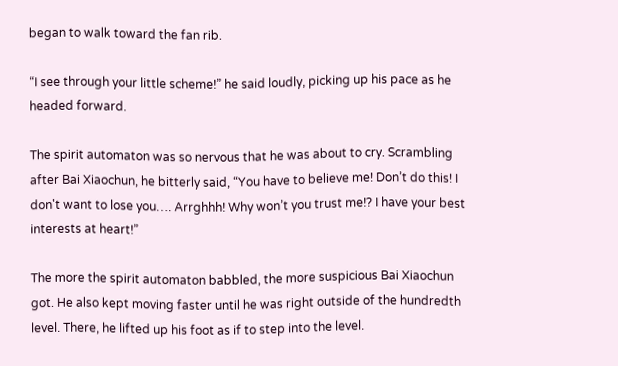began to walk toward the fan rib.

“I see through your little scheme!” he said loudly, picking up his pace as he headed forward.

The spirit automaton was so nervous that he was about to cry. Scrambling after Bai Xiaochun, he bitterly said, “You have to believe me! Don’t do this! I don't want to lose you…. Arrghhh! Why won’t you trust me!? I have your best interests at heart!”

The more the spirit automaton babbled, the more suspicious Bai Xiaochun got. He also kept moving faster until he was right outside of the hundredth level. There, he lifted up his foot as if to step into the level.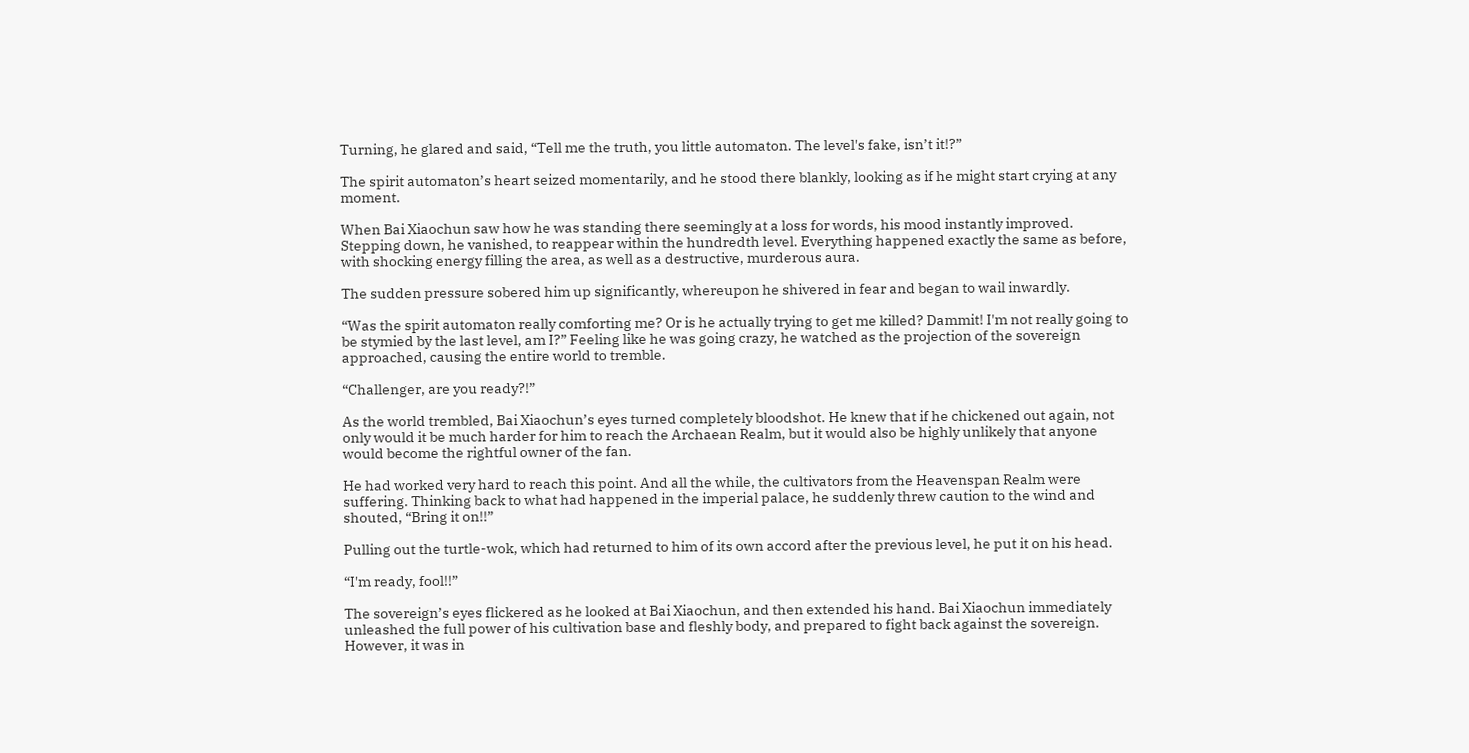Turning, he glared and said, “Tell me the truth, you little automaton. The level's fake, isn’t it!?”

The spirit automaton’s heart seized momentarily, and he stood there blankly, looking as if he might start crying at any moment.

When Bai Xiaochun saw how he was standing there seemingly at a loss for words, his mood instantly improved. Stepping down, he vanished, to reappear within the hundredth level. Everything happened exactly the same as before, with shocking energy filling the area, as well as a destructive, murderous aura.

The sudden pressure sobered him up significantly, whereupon he shivered in fear and began to wail inwardly.

“Was the spirit automaton really comforting me? Or is he actually trying to get me killed? Dammit! I'm not really going to be stymied by the last level, am I?” Feeling like he was going crazy, he watched as the projection of the sovereign approached, causing the entire world to tremble.

“Challenger, are you ready?!”

As the world trembled, Bai Xiaochun’s eyes turned completely bloodshot. He knew that if he chickened out again, not only would it be much harder for him to reach the Archaean Realm, but it would also be highly unlikely that anyone would become the rightful owner of the fan.

He had worked very hard to reach this point. And all the while, the cultivators from the Heavenspan Realm were suffering. Thinking back to what had happened in the imperial palace, he suddenly threw caution to the wind and shouted, “Bring it on!!”

Pulling out the turtle-wok, which had returned to him of its own accord after the previous level, he put it on his head.

“I'm ready, fool!!”

The sovereign’s eyes flickered as he looked at Bai Xiaochun, and then extended his hand. Bai Xiaochun immediately unleashed the full power of his cultivation base and fleshly body, and prepared to fight back against the sovereign. However, it was in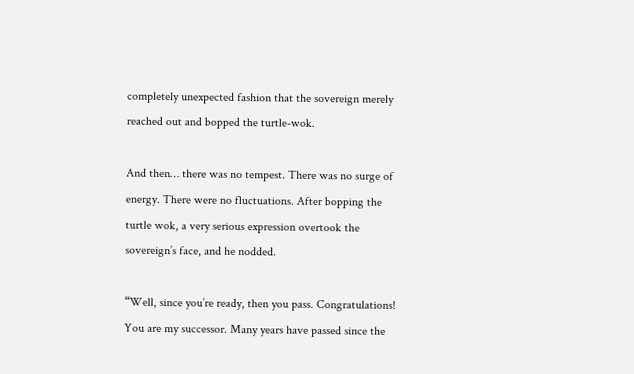completely unexpected fashion that the sovereign merely reached out and bopped the turtle-wok.

And then… there was no tempest. There was no surge of energy. There were no fluctuations. After bopping the turtle wok, a very serious expression overtook the sovereign’s face, and he nodded.

“Well, since you’re ready, then you pass. Congratulations! You are my successor. Many years have passed since the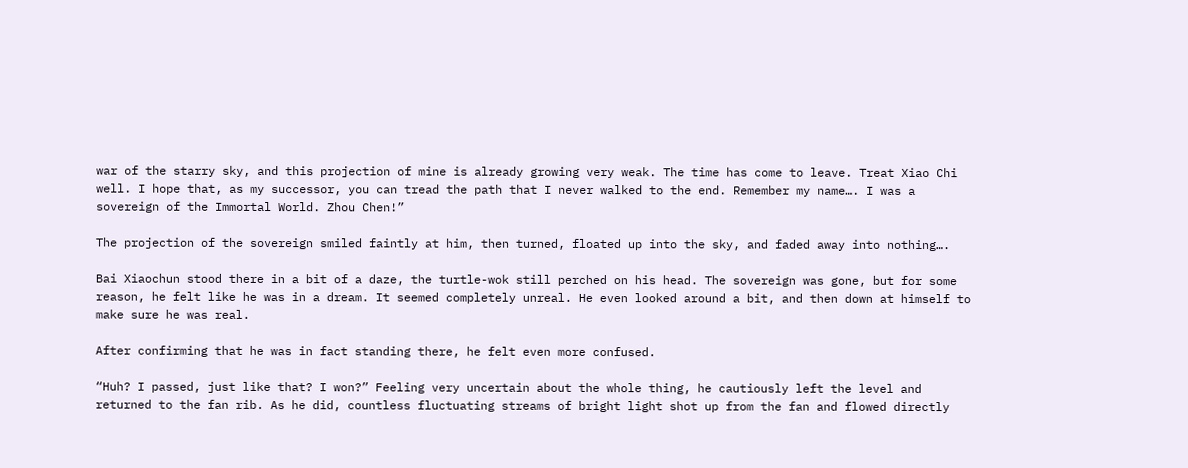war of the starry sky, and this projection of mine is already growing very weak. The time has come to leave. Treat Xiao Chi well. I hope that, as my successor, you can tread the path that I never walked to the end. Remember my name…. I was a sovereign of the Immortal World. Zhou Chen!”

The projection of the sovereign smiled faintly at him, then turned, floated up into the sky, and faded away into nothing….

Bai Xiaochun stood there in a bit of a daze, the turtle-wok still perched on his head. The sovereign was gone, but for some reason, he felt like he was in a dream. It seemed completely unreal. He even looked around a bit, and then down at himself to make sure he was real.

After confirming that he was in fact standing there, he felt even more confused.

“Huh? I passed, just like that? I won?” Feeling very uncertain about the whole thing, he cautiously left the level and returned to the fan rib. As he did, countless fluctuating streams of bright light shot up from the fan and flowed directly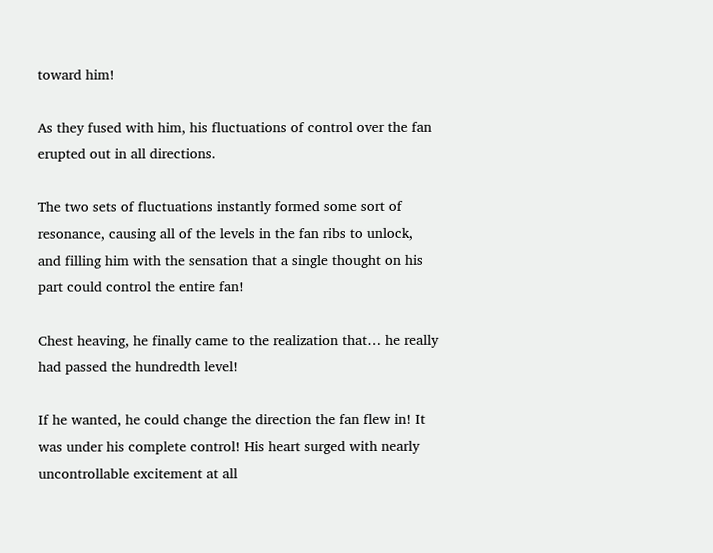toward him!

As they fused with him, his fluctuations of control over the fan erupted out in all directions.

The two sets of fluctuations instantly formed some sort of resonance, causing all of the levels in the fan ribs to unlock, and filling him with the sensation that a single thought on his part could control the entire fan!

Chest heaving, he finally came to the realization that… he really had passed the hundredth level!

If he wanted, he could change the direction the fan flew in! It was under his complete control! His heart surged with nearly uncontrollable excitement at all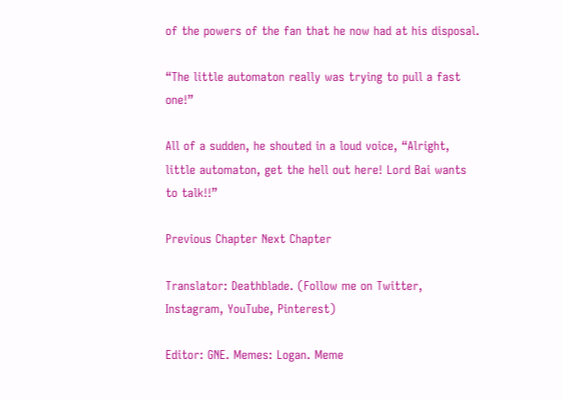of the powers of the fan that he now had at his disposal.

“The little automaton really was trying to pull a fast one!”

All of a sudden, he shouted in a loud voice, “Alright, little automaton, get the hell out here! Lord Bai wants to talk!!”

Previous Chapter Next Chapter

Translator: Deathblade. (Follow me on Twitter, Instagram, YouTube, Pinterest)

Editor: GNE. Memes: Logan. Meme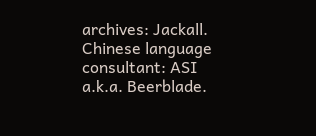archives: Jackall. Chinese language consultant: ASI a.k.a. Beerblade.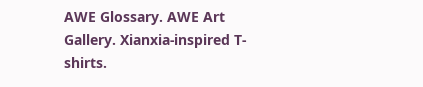AWE Glossary. AWE Art Gallery. Xianxia-inspired T-shirts.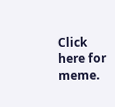Click here for meme.